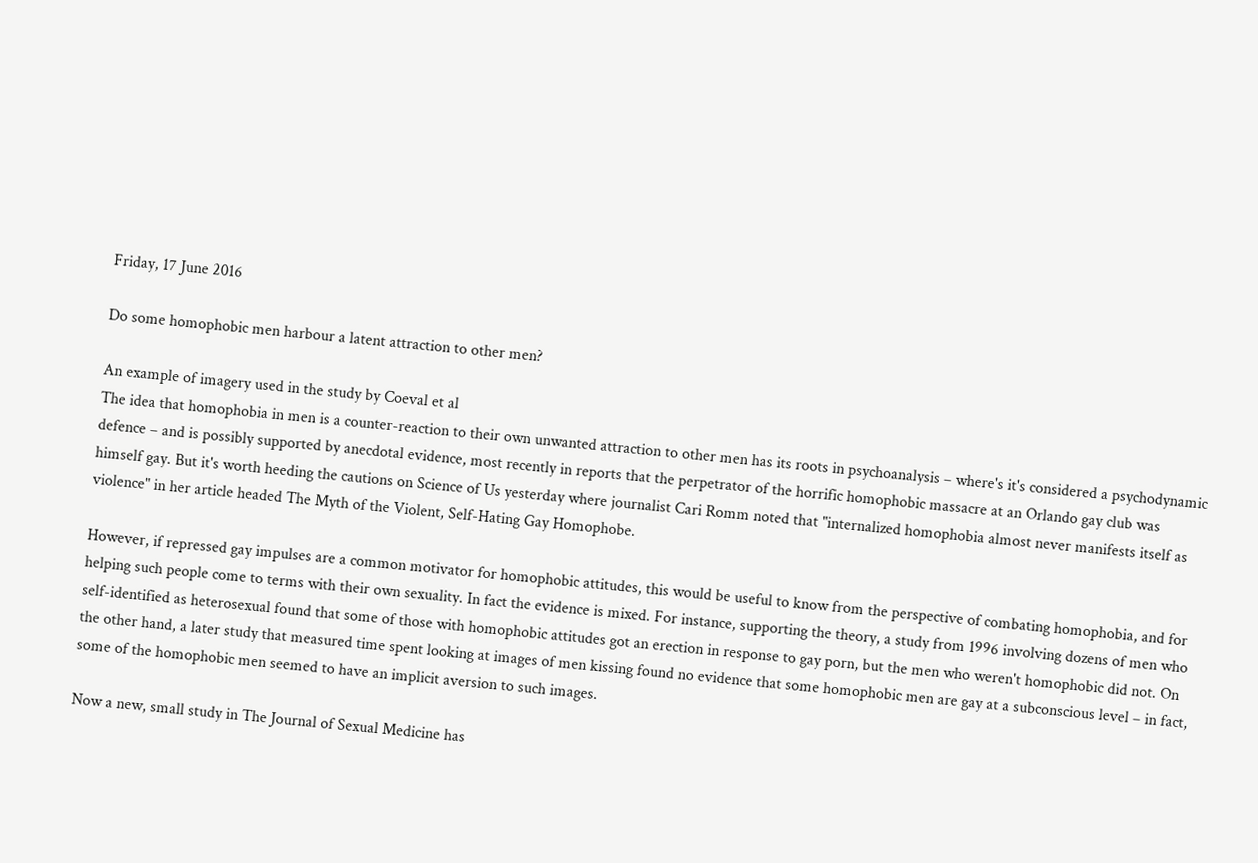Friday, 17 June 2016

Do some homophobic men harbour a latent attraction to other men?

An example of imagery used in the study by Coeval et al
The idea that homophobia in men is a counter-reaction to their own unwanted attraction to other men has its roots in psychoanalysis – where's it's considered a psychodynamic defence – and is possibly supported by anecdotal evidence, most recently in reports that the perpetrator of the horrific homophobic massacre at an Orlando gay club was himself gay. But it's worth heeding the cautions on Science of Us yesterday where journalist Cari Romm noted that "internalized homophobia almost never manifests itself as violence" in her article headed The Myth of the Violent, Self-Hating Gay Homophobe.

However, if repressed gay impulses are a common motivator for homophobic attitudes, this would be useful to know from the perspective of combating homophobia, and for helping such people come to terms with their own sexuality. In fact the evidence is mixed. For instance, supporting the theory, a study from 1996 involving dozens of men who self-identified as heterosexual found that some of those with homophobic attitudes got an erection in response to gay porn, but the men who weren't homophobic did not. On the other hand, a later study that measured time spent looking at images of men kissing found no evidence that some homophobic men are gay at a subconscious level – in fact, some of the homophobic men seemed to have an implicit aversion to such images.

Now a new, small study in The Journal of Sexual Medicine has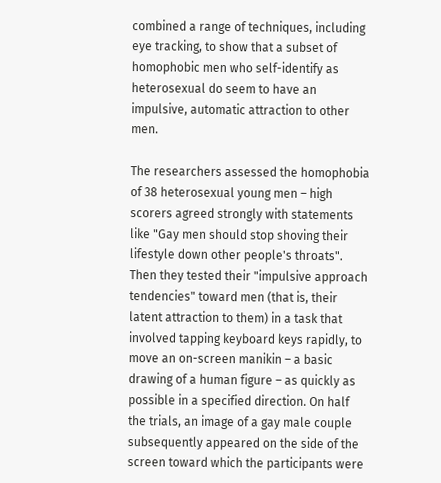combined a range of techniques, including eye tracking, to show that a subset of homophobic men who self-identify as heterosexual do seem to have an impulsive, automatic attraction to other men.

The researchers assessed the homophobia of 38 heterosexual young men – high scorers agreed strongly with statements like "Gay men should stop shoving their lifestyle down other people's throats". Then they tested their "impulsive approach tendencies" toward men (that is, their latent attraction to them) in a task that involved tapping keyboard keys rapidly, to move an on-screen manikin – a basic drawing of a human figure – as quickly as possible in a specified direction. On half the trials, an image of a gay male couple subsequently appeared on the side of the screen toward which the participants were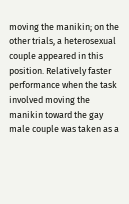moving the manikin; on the other trials, a heterosexual couple appeared in this position. Relatively faster performance when the task involved moving the manikin toward the gay male couple was taken as a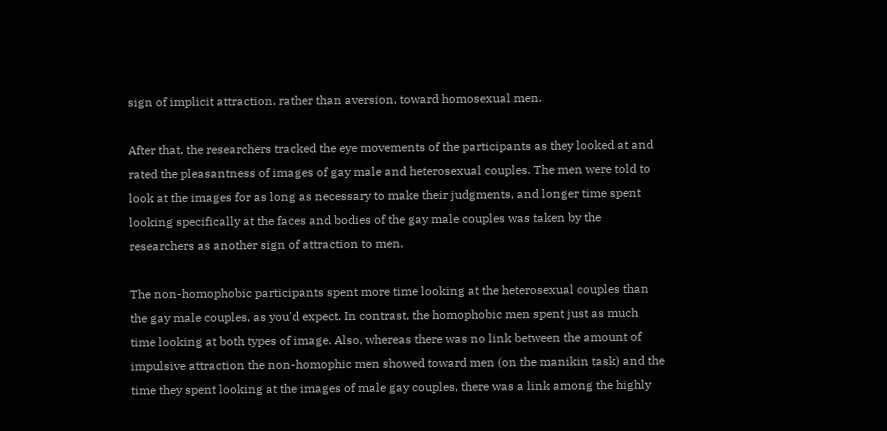sign of implicit attraction, rather than aversion, toward homosexual men.

After that, the researchers tracked the eye movements of the participants as they looked at and rated the pleasantness of images of gay male and heterosexual couples. The men were told to look at the images for as long as necessary to make their judgments, and longer time spent looking specifically at the faces and bodies of the gay male couples was taken by the researchers as another sign of attraction to men.

The non-homophobic participants spent more time looking at the heterosexual couples than the gay male couples, as you'd expect. In contrast, the homophobic men spent just as much time looking at both types of image. Also, whereas there was no link between the amount of impulsive attraction the non-homophic men showed toward men (on the manikin task) and the time they spent looking at the images of male gay couples, there was a link among the highly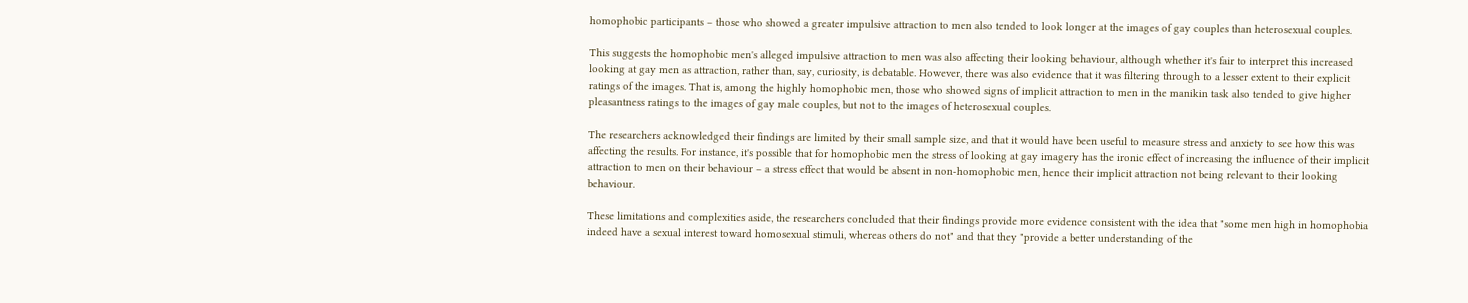homophobic participants – those who showed a greater impulsive attraction to men also tended to look longer at the images of gay couples than heterosexual couples.

This suggests the homophobic men's alleged impulsive attraction to men was also affecting their looking behaviour, although whether it's fair to interpret this increased looking at gay men as attraction, rather than, say, curiosity, is debatable. However, there was also evidence that it was filtering through to a lesser extent to their explicit ratings of the images. That is, among the highly homophobic men, those who showed signs of implicit attraction to men in the manikin task also tended to give higher pleasantness ratings to the images of gay male couples, but not to the images of heterosexual couples.

The researchers acknowledged their findings are limited by their small sample size, and that it would have been useful to measure stress and anxiety to see how this was affecting the results. For instance, it's possible that for homophobic men the stress of looking at gay imagery has the ironic effect of increasing the influence of their implicit attraction to men on their behaviour – a stress effect that would be absent in non-homophobic men, hence their implicit attraction not being relevant to their looking behaviour.

These limitations and complexities aside, the researchers concluded that their findings provide more evidence consistent with the idea that "some men high in homophobia indeed have a sexual interest toward homosexual stimuli, whereas others do not" and that they "provide a better understanding of the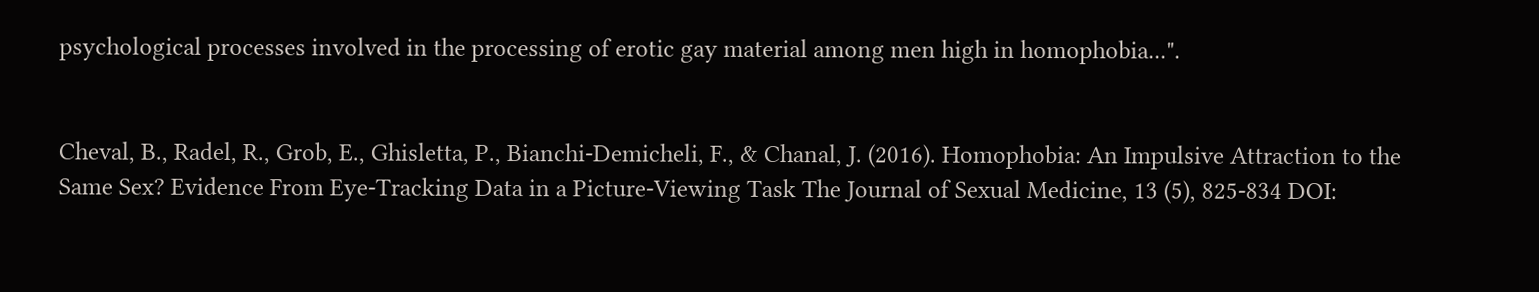psychological processes involved in the processing of erotic gay material among men high in homophobia...".


Cheval, B., Radel, R., Grob, E., Ghisletta, P., Bianchi-Demicheli, F., & Chanal, J. (2016). Homophobia: An Impulsive Attraction to the Same Sex? Evidence From Eye-Tracking Data in a Picture-Viewing Task The Journal of Sexual Medicine, 13 (5), 825-834 DOI: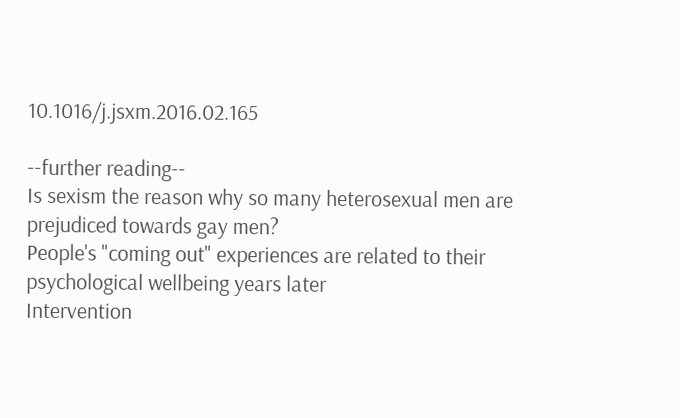10.1016/j.jsxm.2016.02.165

--further reading--
Is sexism the reason why so many heterosexual men are prejudiced towards gay men?
People's "coming out" experiences are related to their psychological wellbeing years later
Intervention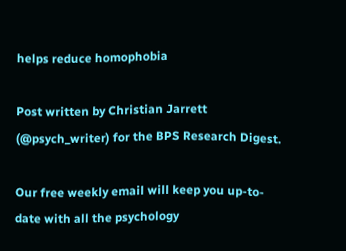helps reduce homophobia

Post written by Christian Jarrett (@psych_writer) for the BPS Research Digest.

Our free weekly email will keep you up-to-date with all the psychology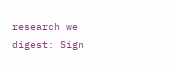research we digest: Sign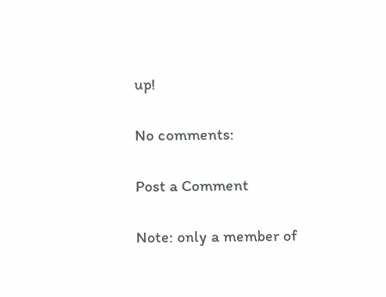up!

No comments:

Post a Comment

Note: only a member of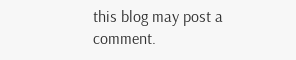this blog may post a comment.